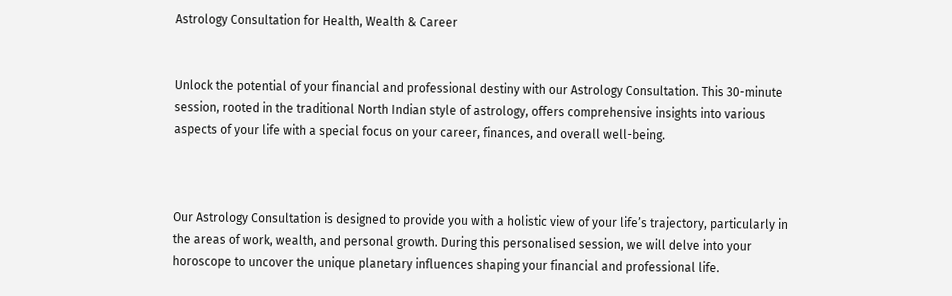Astrology Consultation for Health, Wealth & Career


Unlock the potential of your financial and professional destiny with our Astrology Consultation. This 30-minute session, rooted in the traditional North Indian style of astrology, offers comprehensive insights into various aspects of your life with a special focus on your career, finances, and overall well-being.



Our Astrology Consultation is designed to provide you with a holistic view of your life’s trajectory, particularly in the areas of work, wealth, and personal growth. During this personalised session, we will delve into your horoscope to uncover the unique planetary influences shaping your financial and professional life.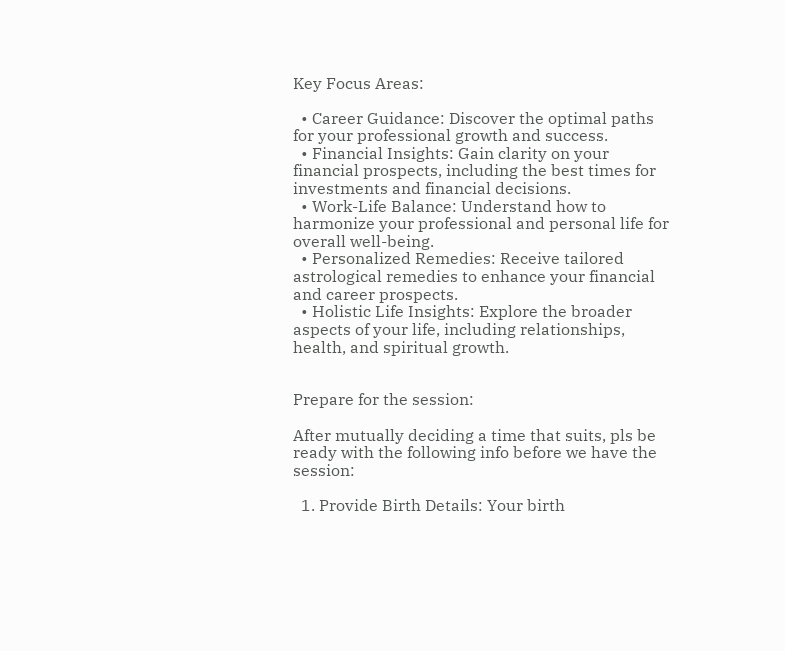Key Focus Areas:

  • Career Guidance: Discover the optimal paths for your professional growth and success.
  • Financial Insights: Gain clarity on your financial prospects, including the best times for investments and financial decisions.
  • Work-Life Balance: Understand how to harmonize your professional and personal life for overall well-being.
  • Personalized Remedies: Receive tailored astrological remedies to enhance your financial and career prospects.
  • Holistic Life Insights: Explore the broader aspects of your life, including relationships, health, and spiritual growth.


Prepare for the session:

After mutually deciding a time that suits, pls be ready with the following info before we have the session:

  1. Provide Birth Details: Your birth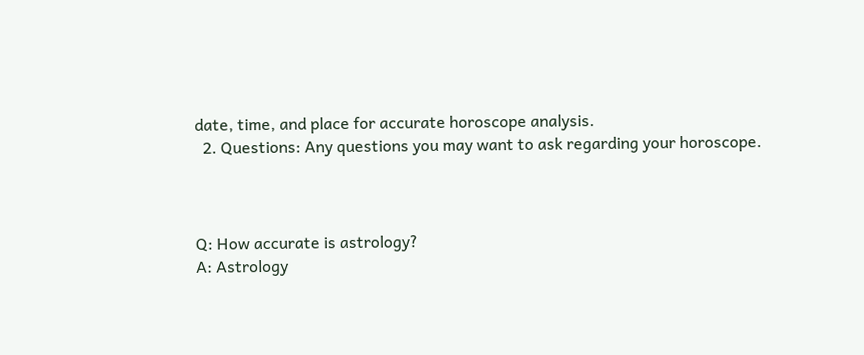date, time, and place for accurate horoscope analysis.
  2. Questions: Any questions you may want to ask regarding your horoscope.



Q: How accurate is astrology?
A: Astrology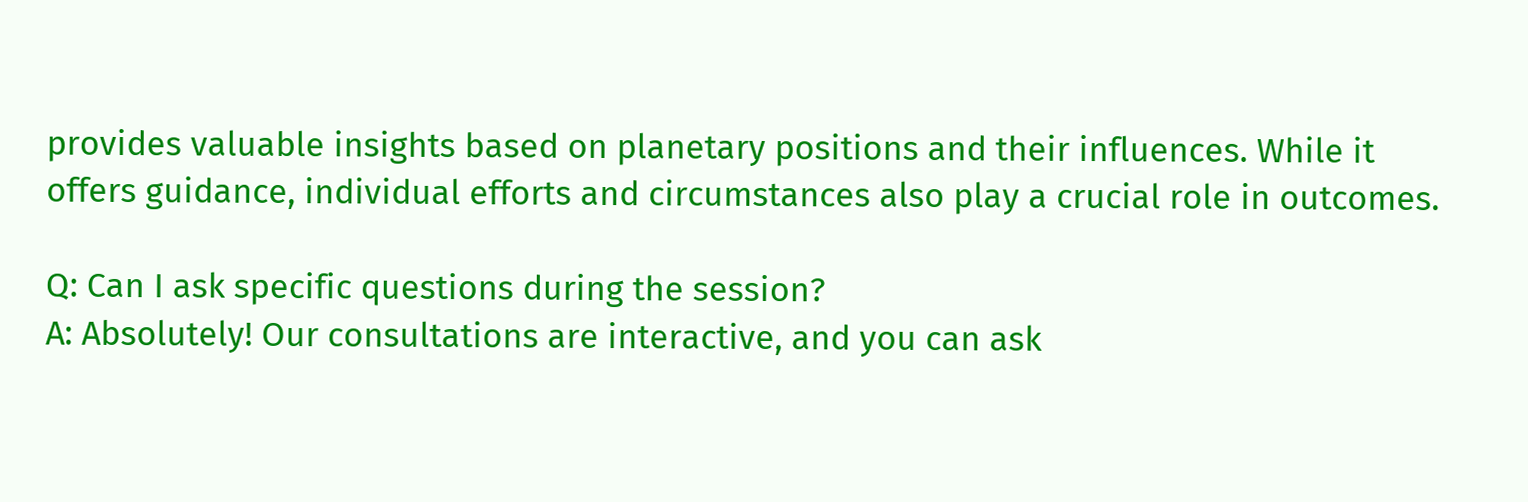provides valuable insights based on planetary positions and their influences. While it offers guidance, individual efforts and circumstances also play a crucial role in outcomes.

Q: Can I ask specific questions during the session?
A: Absolutely! Our consultations are interactive, and you can ask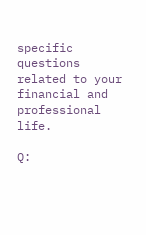specific questions related to your financial and professional life.

Q: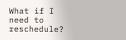What if I need to reschedule?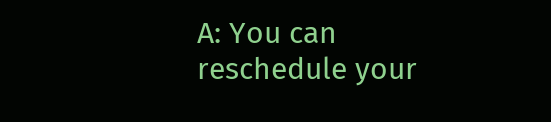A: You can reschedule your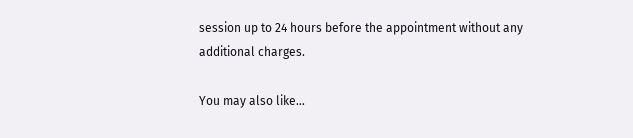session up to 24 hours before the appointment without any additional charges.

You may also like…